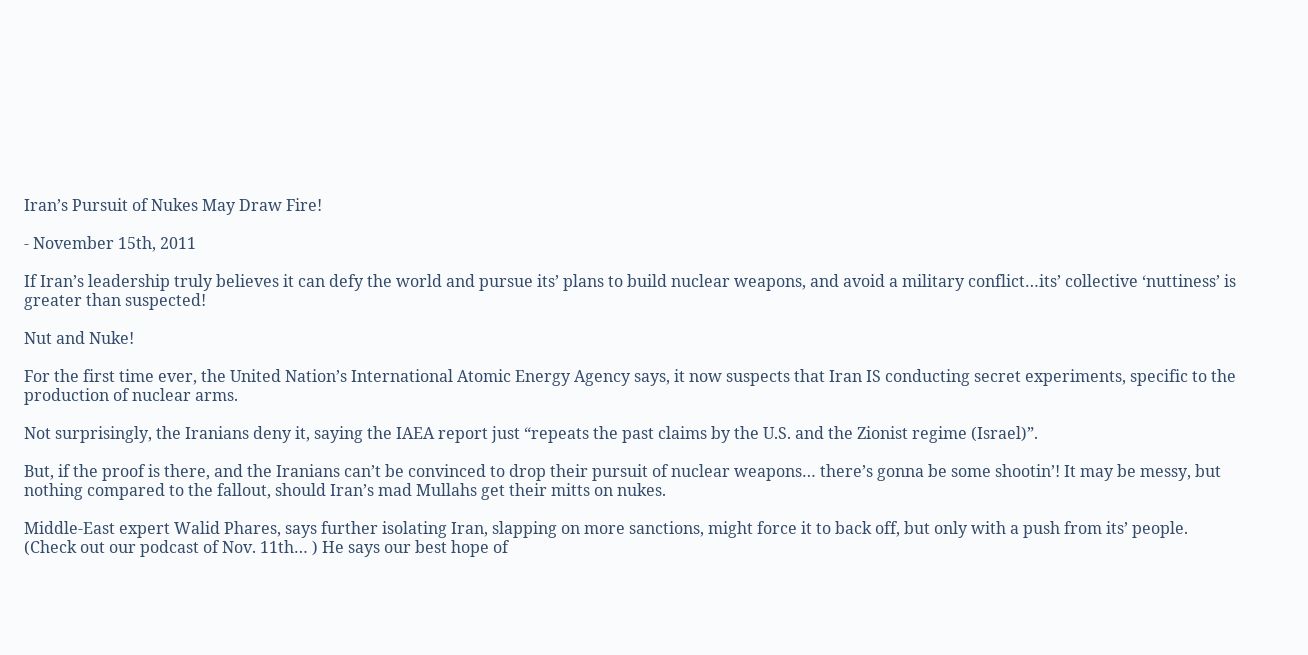Iran’s Pursuit of Nukes May Draw Fire!

- November 15th, 2011

If Iran’s leadership truly believes it can defy the world and pursue its’ plans to build nuclear weapons, and avoid a military conflict…its’ collective ‘nuttiness’ is greater than suspected!

Nut and Nuke!

For the first time ever, the United Nation’s International Atomic Energy Agency says, it now suspects that Iran IS conducting secret experiments, specific to the production of nuclear arms.

Not surprisingly, the Iranians deny it, saying the IAEA report just “repeats the past claims by the U.S. and the Zionist regime (Israel)”.

But, if the proof is there, and the Iranians can’t be convinced to drop their pursuit of nuclear weapons… there’s gonna be some shootin’! It may be messy, but nothing compared to the fallout, should Iran’s mad Mullahs get their mitts on nukes.

Middle-East expert Walid Phares, says further isolating Iran, slapping on more sanctions, might force it to back off, but only with a push from its’ people. (Check out our podcast of Nov. 11th… ) He says our best hope of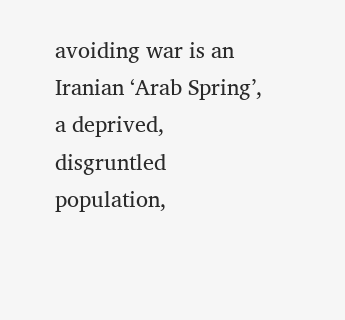avoiding war is an Iranian ‘Arab Spring’, a deprived, disgruntled population,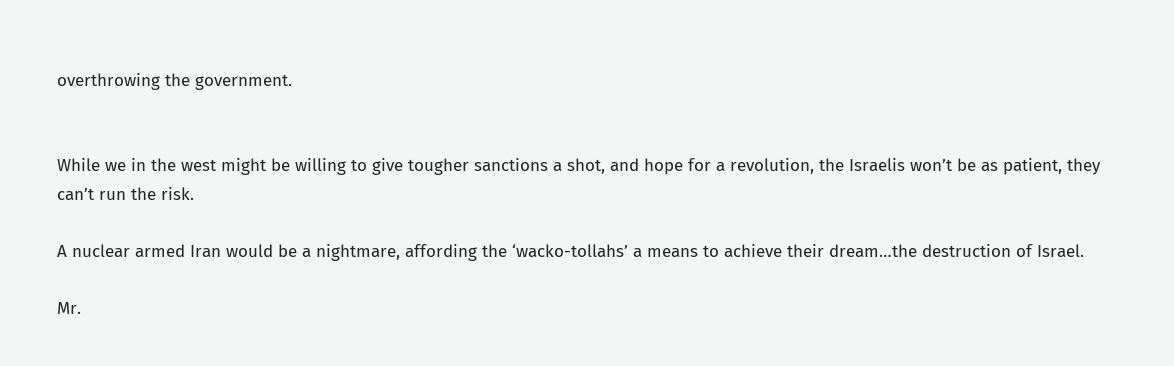overthrowing the government.


While we in the west might be willing to give tougher sanctions a shot, and hope for a revolution, the Israelis won’t be as patient, they can’t run the risk.

A nuclear armed Iran would be a nightmare, affording the ‘wacko-tollahs’ a means to achieve their dream…the destruction of Israel.

Mr.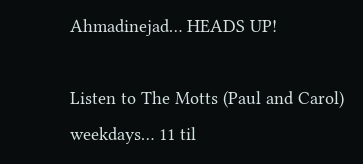Ahmadinejad… HEADS UP!

Listen to The Motts (Paul and Carol) weekdays… 11 til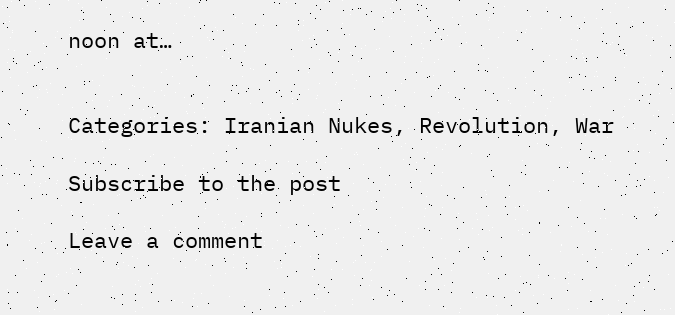noon at…


Categories: Iranian Nukes, Revolution, War

Subscribe to the post

Leave a comment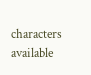characters available